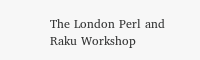The London Perl and Raku Workshop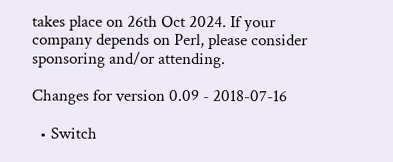takes place on 26th Oct 2024. If your company depends on Perl, please consider sponsoring and/or attending.

Changes for version 0.09 - 2018-07-16

  • Switch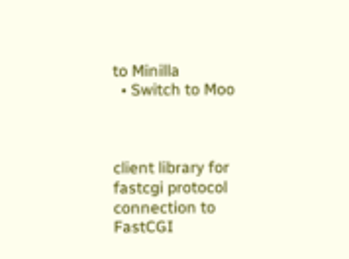to Minilla
  • Switch to Moo



client library for fastcgi protocol
connection to FastCGI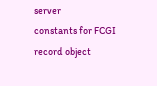server
constants for FCGI
record object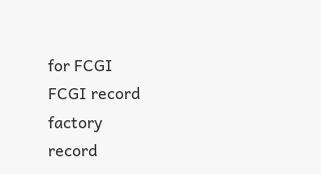for FCGI
FCGI record factory
record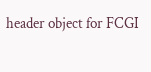header object for FCGI